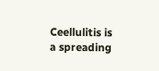Ceellulitis is a spreading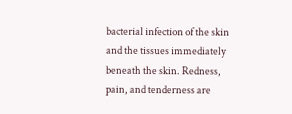bacterial infection of the skin and the tissues immediately beneath the skin. Redness, pain, and tenderness are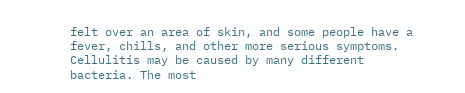felt over an area of skin, and some people have a fever, chills, and other more serious symptoms. Cellulitis may be caused by many different bacteria. The most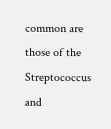common are those of the Streptococcus and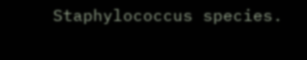Staphylococcus species.